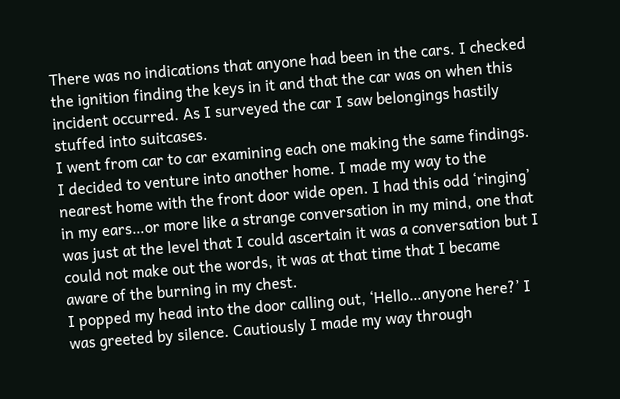There was no indications that anyone had been in the cars. I checked the ignition finding the keys in it and that the car was on when this incident occurred. As I surveyed the car I saw belongings hastily stuffed into suitcases.
I went from car to car examining each one making the same findings. I decided to venture into another home. I made my way to the nearest home with the front door wide open. I had this odd ‘ringing’ in my ears…or more like a strange conversation in my mind, one that was just at the level that I could ascertain it was a conversation but I could not make out the words, it was at that time that I became aware of the burning in my chest.
I popped my head into the door calling out, ‘Hello…anyone here?’ I was greeted by silence. Cautiously I made my way through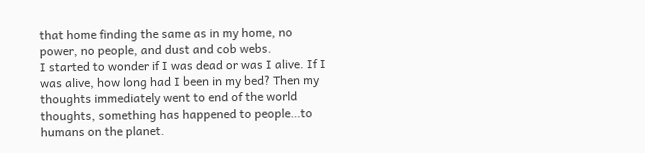that home finding the same as in my home, no power, no people, and dust and cob webs.
I started to wonder if I was dead or was I alive. If I was alive, how long had I been in my bed? Then my thoughts immediately went to end of the world thoughts, something has happened to people…to humans on the planet.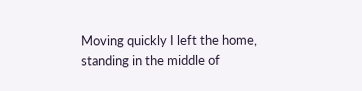Moving quickly I left the home, standing in the middle of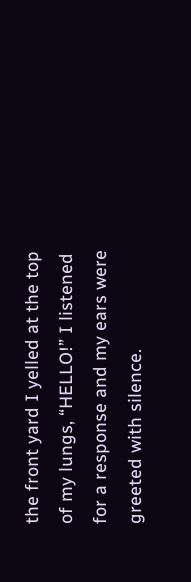the front yard I yelled at the top of my lungs, “HELLO!” I listened for a response and my ears were greeted with silence.